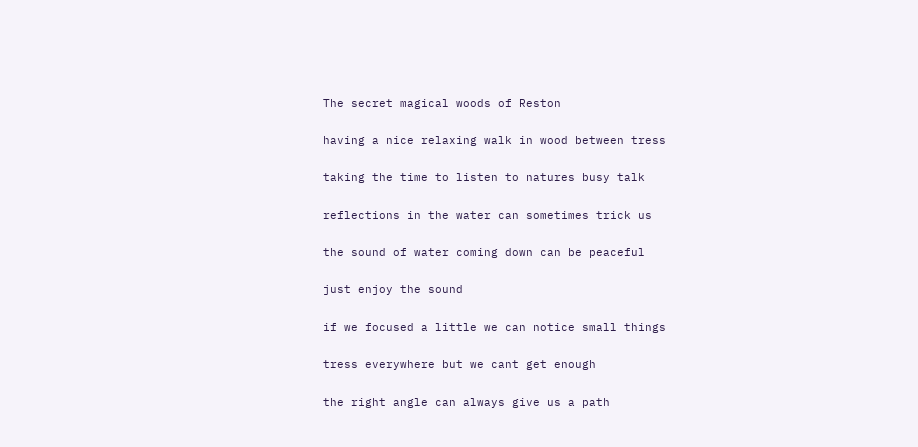The secret magical woods of Reston

having a nice relaxing walk in wood between tress

taking the time to listen to natures busy talk

reflections in the water can sometimes trick us

the sound of water coming down can be peaceful

just enjoy the sound

if we focused a little we can notice small things

tress everywhere but we cant get enough

the right angle can always give us a path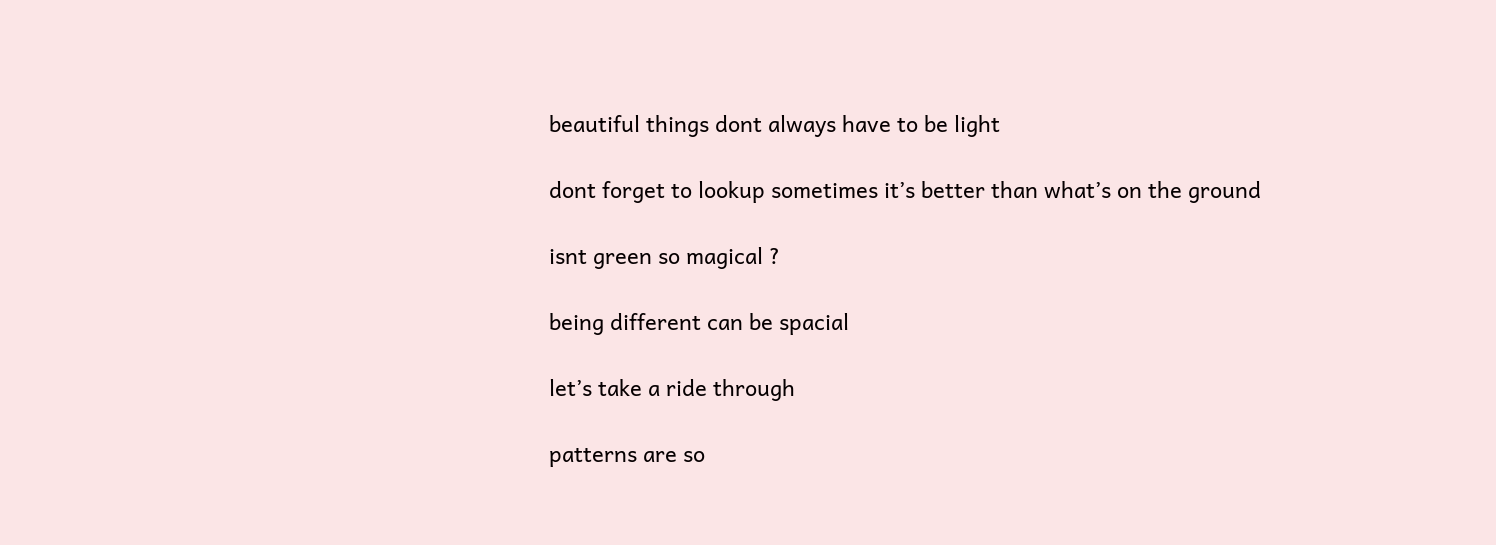beautiful things dont always have to be light

dont forget to lookup sometimes it’s better than what’s on the ground

isnt green so magical ?

being different can be spacial

let’s take a ride through

patterns are so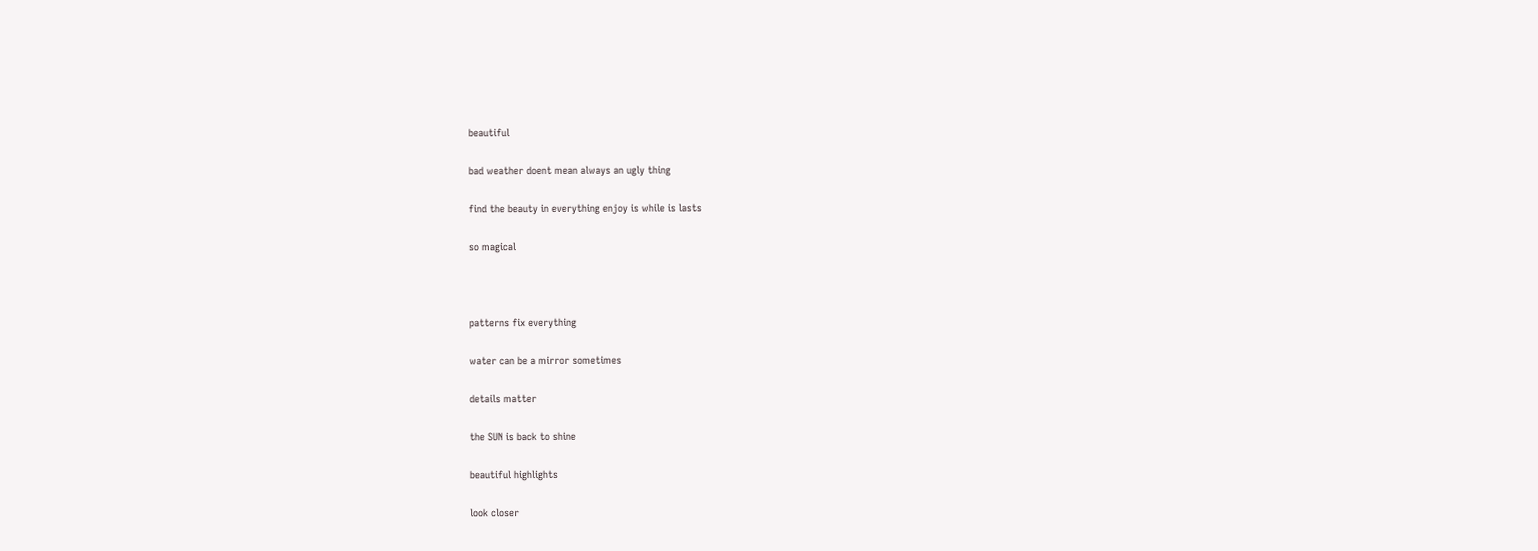beautiful

bad weather doent mean always an ugly thing

find the beauty in everything enjoy is while is lasts

so magical



patterns fix everything

water can be a mirror sometimes

details matter

the SUN is back to shine

beautiful highlights

look closer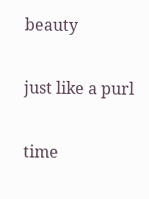beauty

just like a purl

time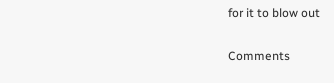for it to blow out

Comments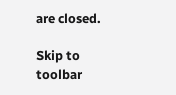are closed.

Skip to toolbar